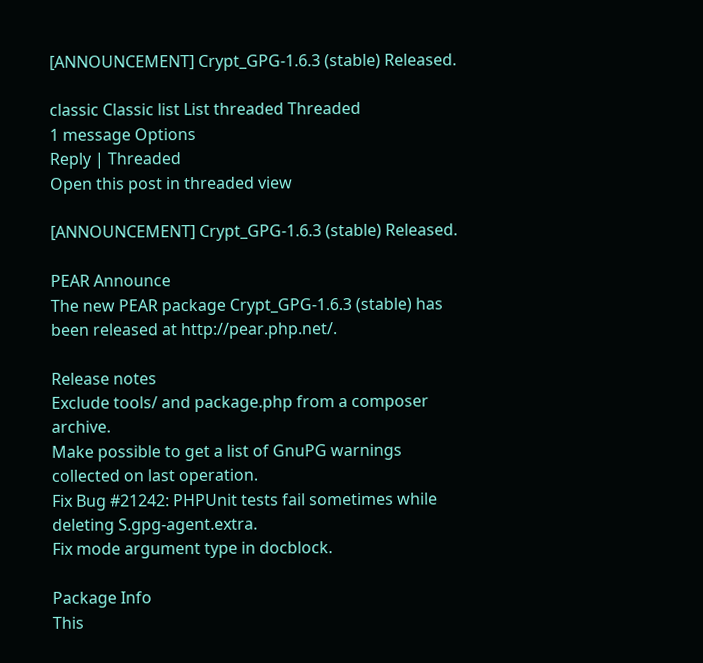[ANNOUNCEMENT] Crypt_GPG-1.6.3 (stable) Released.

classic Classic list List threaded Threaded
1 message Options
Reply | Threaded
Open this post in threaded view

[ANNOUNCEMENT] Crypt_GPG-1.6.3 (stable) Released.

PEAR Announce
The new PEAR package Crypt_GPG-1.6.3 (stable) has been released at http://pear.php.net/.

Release notes
Exclude tools/ and package.php from a composer archive.
Make possible to get a list of GnuPG warnings collected on last operation.
Fix Bug #21242: PHPUnit tests fail sometimes while deleting S.gpg-agent.extra.
Fix mode argument type in docblock.

Package Info
This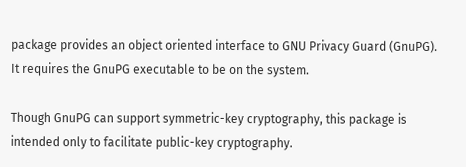package provides an object oriented interface to GNU Privacy Guard (GnuPG). It requires the GnuPG executable to be on the system.

Though GnuPG can support symmetric-key cryptography, this package is intended only to facilitate public-key cryptography.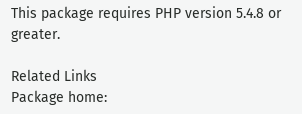This package requires PHP version 5.4.8 or greater.

Related Links
Package home: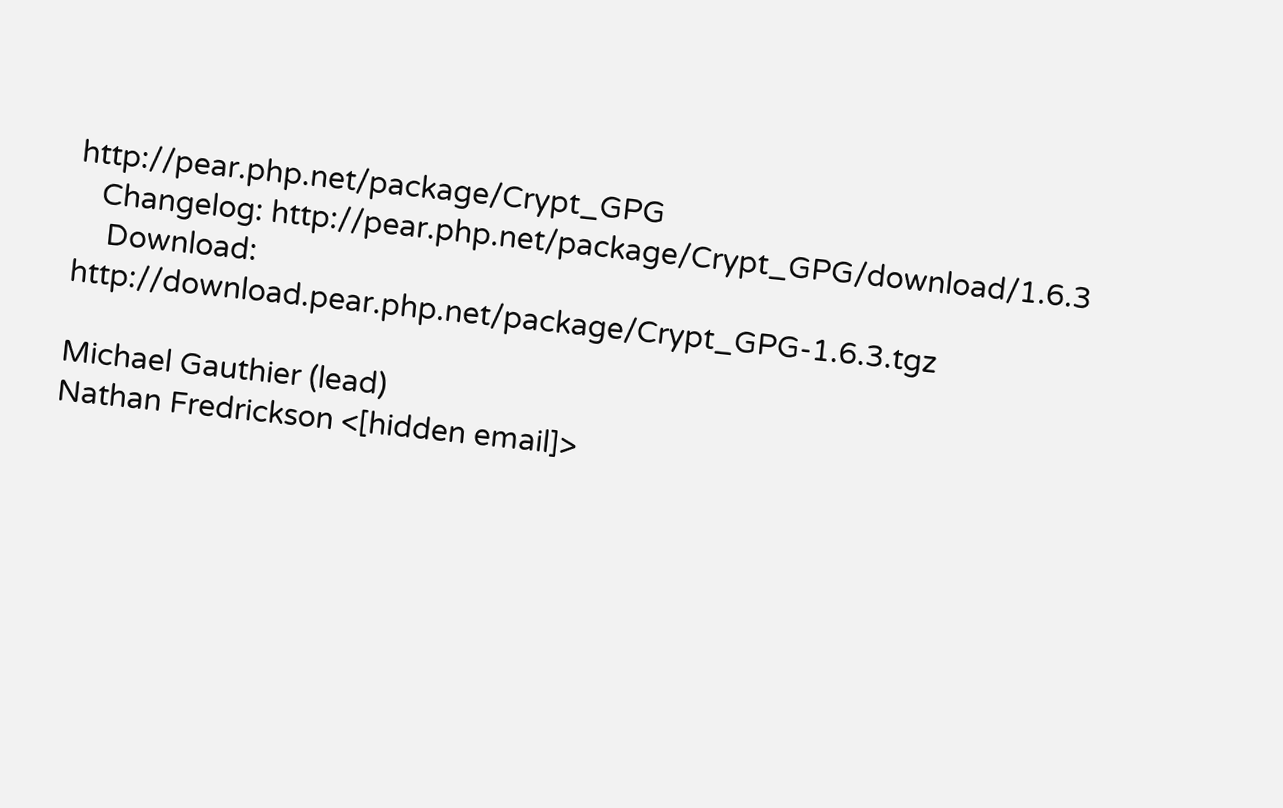http://pear.php.net/package/Crypt_GPG
   Changelog: http://pear.php.net/package/Crypt_GPG/download/1.6.3
    Download: http://download.pear.php.net/package/Crypt_GPG-1.6.3.tgz

Michael Gauthier (lead)
Nathan Fredrickson <[hidden email]>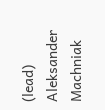(lead)
Aleksander Machniak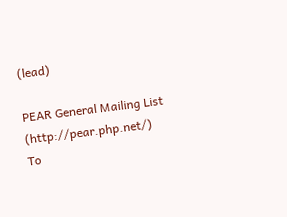(lead)

PEAR General Mailing List (http://pear.php.net/)
To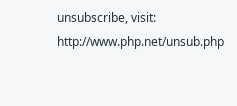unsubscribe, visit: http://www.php.net/unsub.php